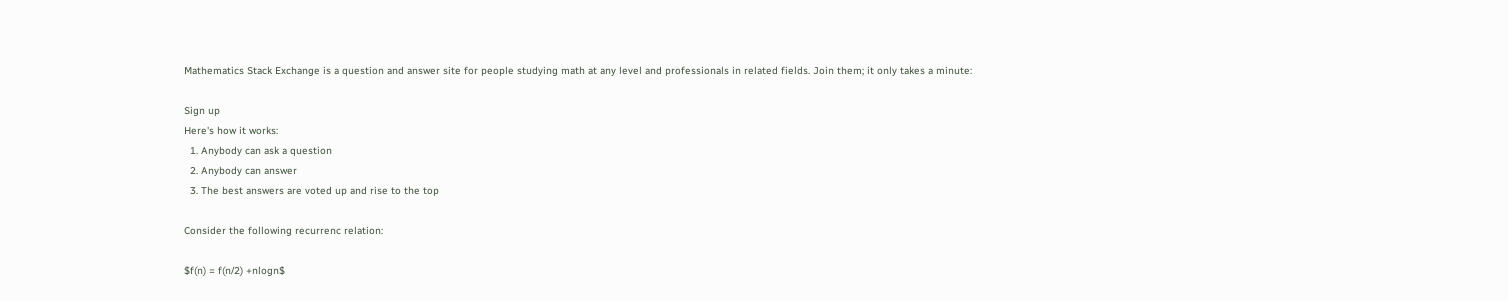Mathematics Stack Exchange is a question and answer site for people studying math at any level and professionals in related fields. Join them; it only takes a minute:

Sign up
Here's how it works:
  1. Anybody can ask a question
  2. Anybody can answer
  3. The best answers are voted up and rise to the top

Consider the following recurrenc relation:

$f(n) = f(n/2) +nlogn$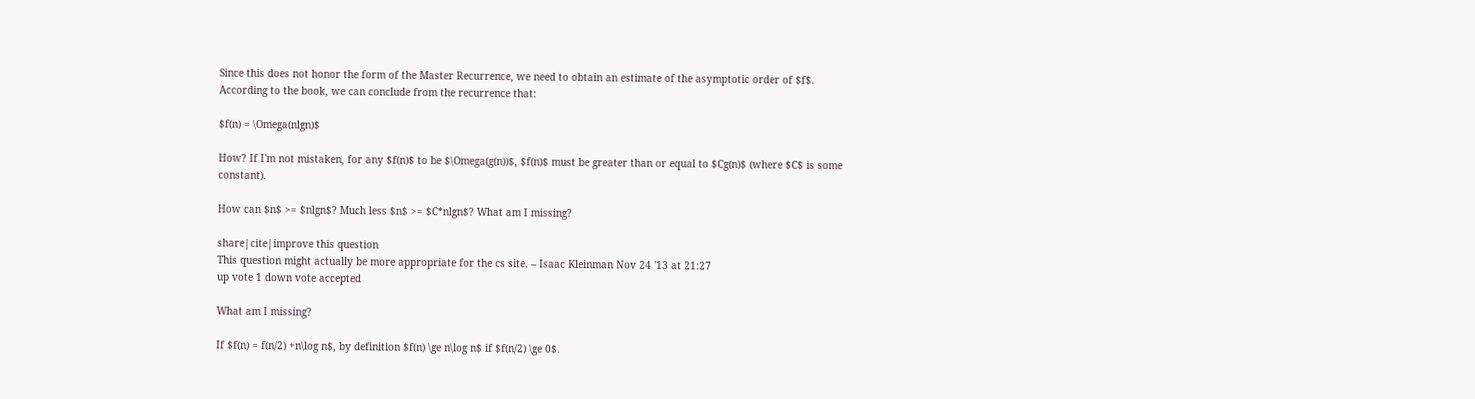Since this does not honor the form of the Master Recurrence, we need to obtain an estimate of the asymptotic order of $f$. According to the book, we can conclude from the recurrence that:

$f(n) = \Omega(nlgn)$

How? If I'm not mistaken, for any $f(n)$ to be $\Omega(g(n))$, $f(n)$ must be greater than or equal to $Cg(n)$ (where $C$ is some constant).

How can $n$ >= $nlgn$? Much less $n$ >= $C*nlgn$? What am I missing?

share|cite|improve this question
This question might actually be more appropriate for the cs site. – Isaac Kleinman Nov 24 '13 at 21:27
up vote 1 down vote accepted

What am I missing?

If $f(n) = f(n/2) +n\log n$, by definition $f(n) \ge n\log n$ if $f(n/2) \ge 0$.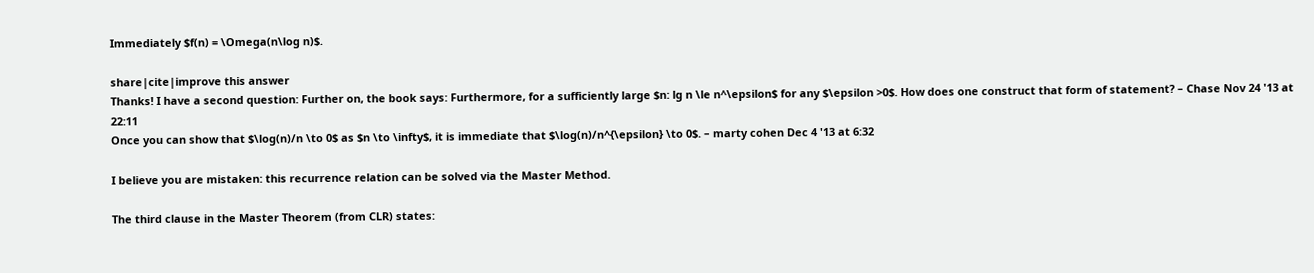Immediately $f(n) = \Omega(n\log n)$.

share|cite|improve this answer
Thanks! I have a second question: Further on, the book says: Furthermore, for a sufficiently large $n: lg n \le n^\epsilon$ for any $\epsilon >0$. How does one construct that form of statement? – Chase Nov 24 '13 at 22:11
Once you can show that $\log(n)/n \to 0$ as $n \to \infty$, it is immediate that $\log(n)/n^{\epsilon} \to 0$. – marty cohen Dec 4 '13 at 6:32

I believe you are mistaken: this recurrence relation can be solved via the Master Method.

The third clause in the Master Theorem (from CLR) states: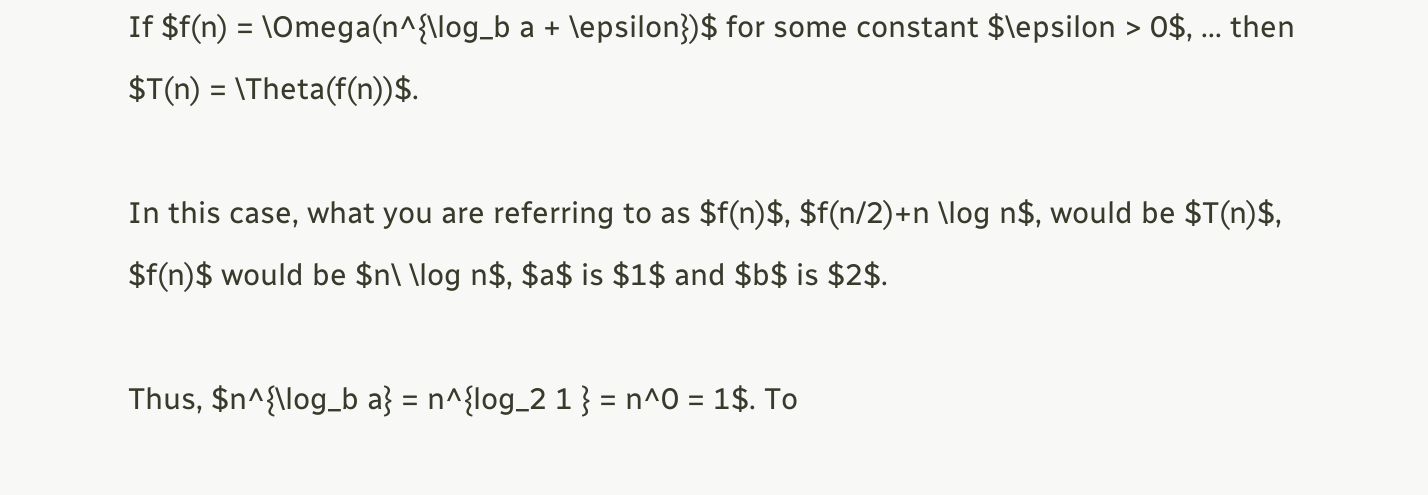If $f(n) = \Omega(n^{\log_b a + \epsilon})$ for some constant $\epsilon > 0$, ... then $T(n) = \Theta(f(n))$.

In this case, what you are referring to as $f(n)$, $f(n/2)+n \log n$, would be $T(n)$, $f(n)$ would be $n\ \log n$, $a$ is $1$ and $b$ is $2$.

Thus, $n^{\log_b a} = n^{log_2 1 } = n^0 = 1$. To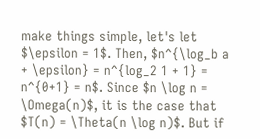make things simple, let's let $\epsilon = 1$. Then, $n^{\log_b a + \epsilon} = n^{log_2 1 + 1} = n^{0+1} = n$. Since $n \log n = \Omega(n)$, it is the case that $T(n) = \Theta(n \log n)$. But if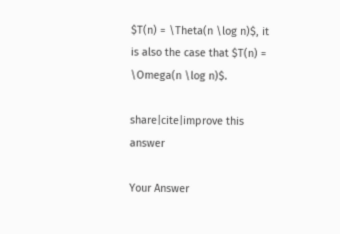$T(n) = \Theta(n \log n)$, it is also the case that $T(n) = \Omega(n \log n)$.

share|cite|improve this answer

Your Answer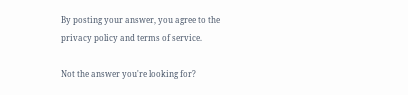By posting your answer, you agree to the privacy policy and terms of service.

Not the answer you're looking for?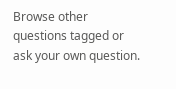Browse other questions tagged or ask your own question.